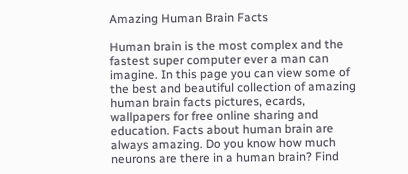Amazing Human Brain Facts

Human brain is the most complex and the fastest super computer ever a man can imagine. In this page you can view some of the best and beautiful collection of amazing human brain facts pictures, ecards, wallpapers for free online sharing and education. Facts about human brain are always amazing. Do you know how much neurons are there in a human brain? Find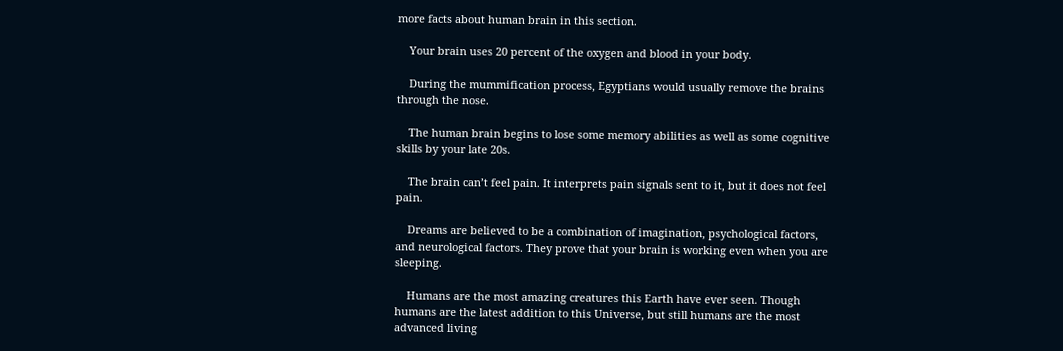more facts about human brain in this section.

    Your brain uses 20 percent of the oxygen and blood in your body.

    During the mummification process, Egyptians would usually remove the brains through the nose.

    The human brain begins to lose some memory abilities as well as some cognitive skills by your late 20s.

    The brain can’t feel pain. It interprets pain signals sent to it, but it does not feel pain.

    Dreams are believed to be a combination of imagination, psychological factors, and neurological factors. They prove that your brain is working even when you are sleeping.

    Humans are the most amazing creatures this Earth have ever seen. Though humans are the latest addition to this Universe, but still humans are the most advanced living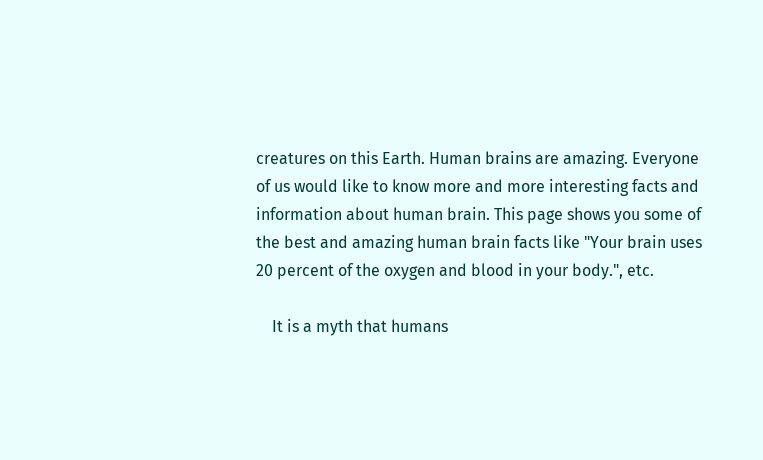creatures on this Earth. Human brains are amazing. Everyone of us would like to know more and more interesting facts and information about human brain. This page shows you some of the best and amazing human brain facts like "Your brain uses 20 percent of the oxygen and blood in your body.", etc.

    It is a myth that humans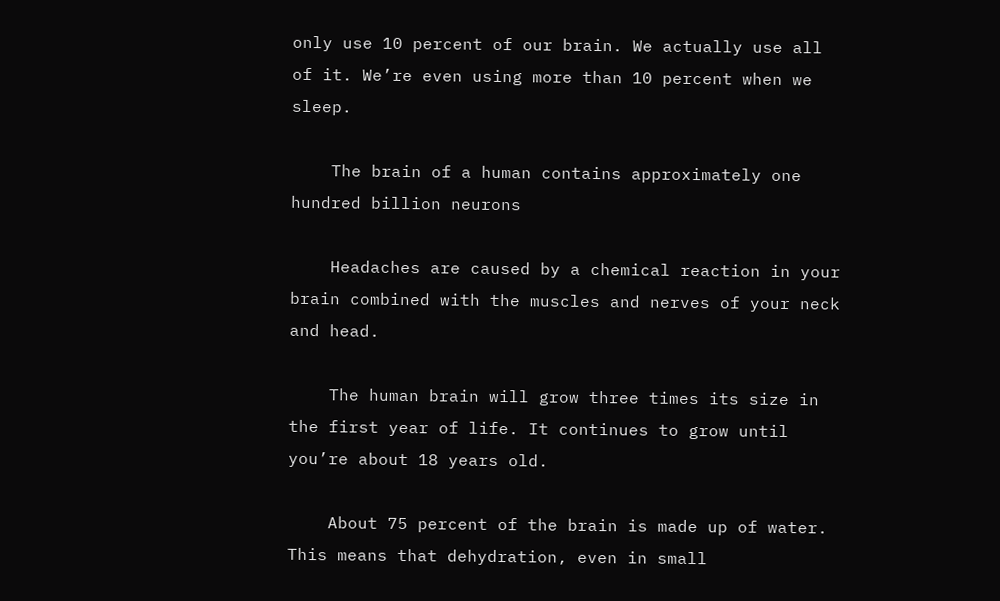only use 10 percent of our brain. We actually use all of it. We’re even using more than 10 percent when we sleep.

    The brain of a human contains approximately one hundred billion neurons

    Headaches are caused by a chemical reaction in your brain combined with the muscles and nerves of your neck and head.

    The human brain will grow three times its size in the first year of life. It continues to grow until you’re about 18 years old.

    About 75 percent of the brain is made up of water. This means that dehydration, even in small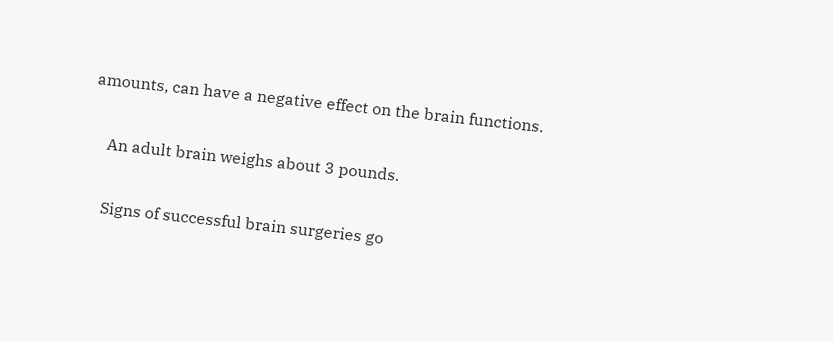amounts, can have a negative effect on the brain functions.

    An adult brain weighs about 3 pounds.

    Signs of successful brain surgeries go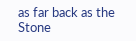as far back as the Stone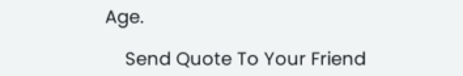Age.

    Send Quote To Your Friend